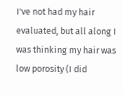I've not had my hair evaluated, but all along I was thinking my hair was low porosity (I did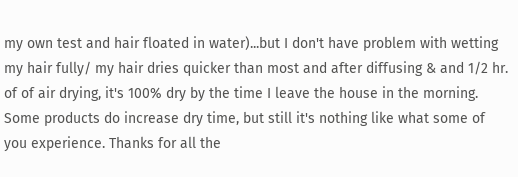my own test and hair floated in water)...but I don't have problem with wetting my hair fully/ my hair dries quicker than most and after diffusing & and 1/2 hr. of of air drying, it's 100% dry by the time I leave the house in the morning. Some products do increase dry time, but still it's nothing like what some of you experience. Thanks for all the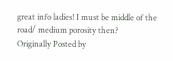great info ladies! I must be middle of the road/ medium porosity then?
Originally Posted by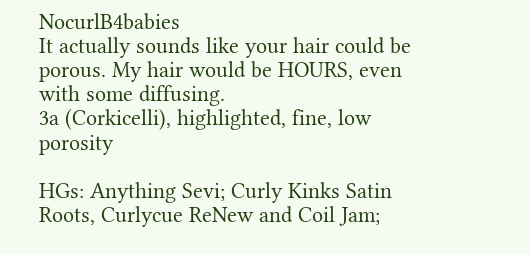NocurlB4babies
It actually sounds like your hair could be porous. My hair would be HOURS, even with some diffusing.
3a (Corkicelli), highlighted, fine, low porosity

HGs: Anything Sevi; Curly Kinks Satin Roots, Curlycue ReNew and Coil Jam;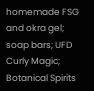homemade FSG and okra gel; soap bars; UFD Curly Magic; Botanical Spirits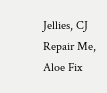Jellies, CJ Repair Me, Aloe Fix